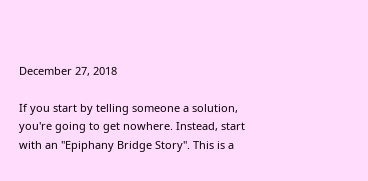December 27, 2018

If you start by telling someone a solution, you're going to get nowhere. Instead, start with an "Epiphany Bridge Story". This is a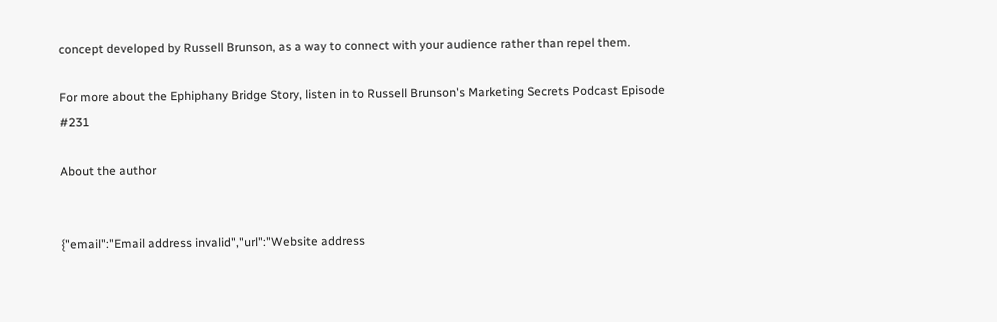concept developed by Russell Brunson, as a way to connect with your audience rather than repel them.

For more about the Ephiphany Bridge Story, listen in to Russell Brunson's Marketing Secrets Podcast Episode #231

About the author


{"email":"Email address invalid","url":"Website address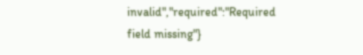invalid","required":"Required field missing"}